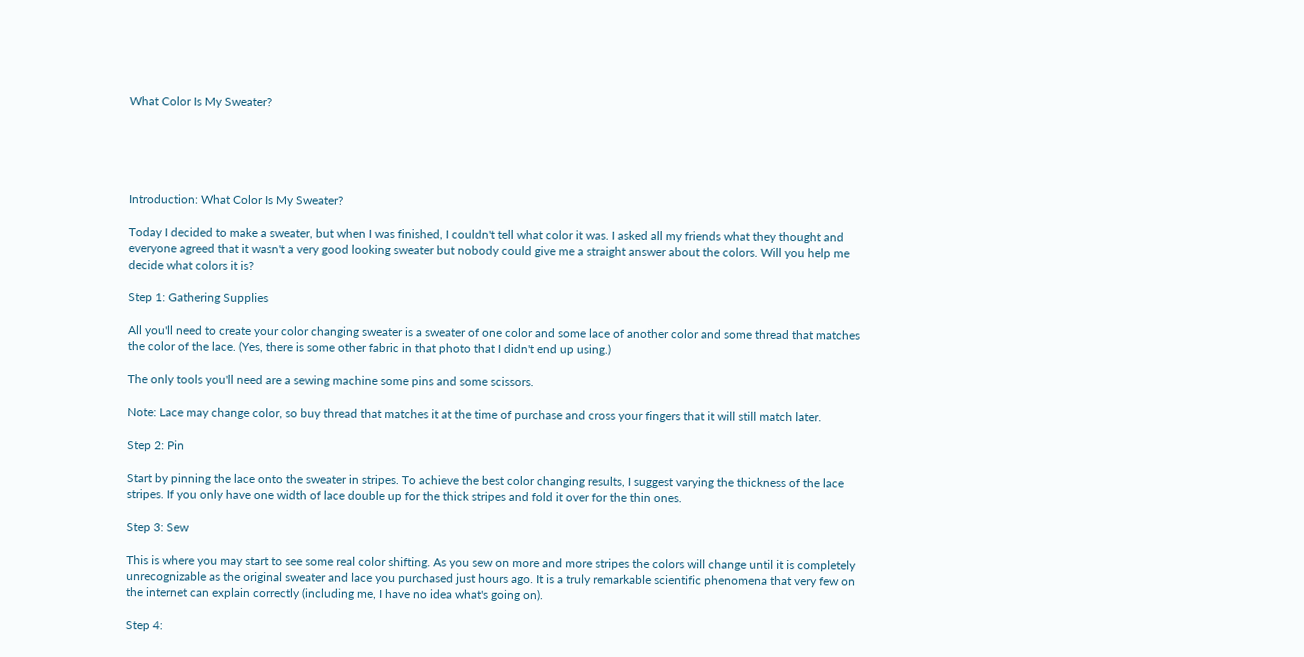What Color Is My Sweater?





Introduction: What Color Is My Sweater?

Today I decided to make a sweater, but when I was finished, I couldn't tell what color it was. I asked all my friends what they thought and everyone agreed that it wasn't a very good looking sweater but nobody could give me a straight answer about the colors. Will you help me decide what colors it is?

Step 1: Gathering Supplies

All you'll need to create your color changing sweater is a sweater of one color and some lace of another color and some thread that matches the color of the lace. (Yes, there is some other fabric in that photo that I didn't end up using.)

The only tools you'll need are a sewing machine some pins and some scissors.

Note: Lace may change color, so buy thread that matches it at the time of purchase and cross your fingers that it will still match later.

Step 2: Pin

Start by pinning the lace onto the sweater in stripes. To achieve the best color changing results, I suggest varying the thickness of the lace stripes. If you only have one width of lace double up for the thick stripes and fold it over for the thin ones.

Step 3: Sew

This is where you may start to see some real color shifting. As you sew on more and more stripes the colors will change until it is completely unrecognizable as the original sweater and lace you purchased just hours ago. It is a truly remarkable scientific phenomena that very few on the internet can explain correctly (including me, I have no idea what's going on).

Step 4: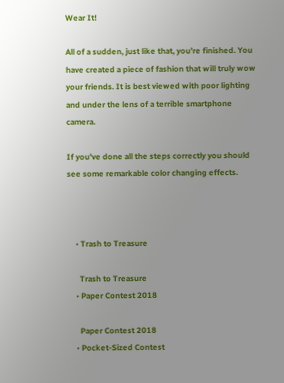Wear It!

All of a sudden, just like that, you're finished. You have created a piece of fashion that will truly wow your friends. It is best viewed with poor lighting and under the lens of a terrible smartphone camera.

If you've done all the steps correctly you should see some remarkable color changing effects.



    • Trash to Treasure

      Trash to Treasure
    • Paper Contest 2018

      Paper Contest 2018
    • Pocket-Sized Contest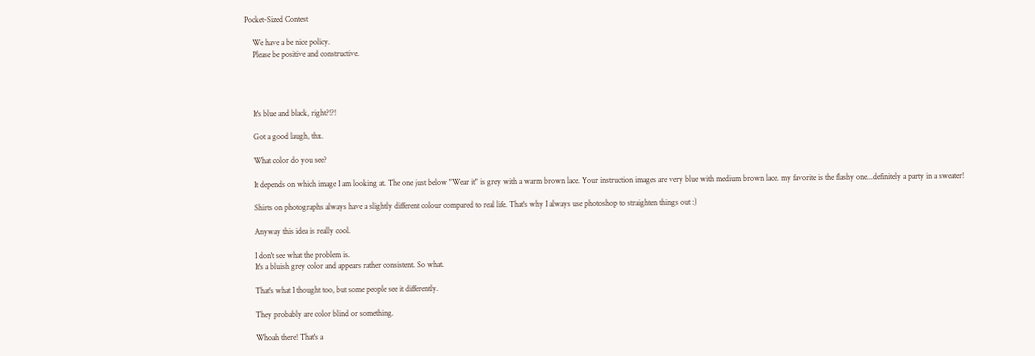Pocket-Sized Contest

    We have a be nice policy.
    Please be positive and constructive.




    It's blue and black, right?!?!

    Got a good laugh, thx.

    What color do you see?

    It depends on which image I am looking at. The one just below "Wear it" is grey with a warm brown lace. Your instruction images are very blue with medium brown lace. my favorite is the flashy one...definitely a party in a sweater!

    Shirts on photographs always have a slightly different colour compared to real life. That's why I always use photoshop to straighten things out :)

    Anyway this idea is really cool.

    I don't see what the problem is.
    It's a bluish grey color and appears rather consistent. So what.

    That's what I thought too, but some people see it differently.

    They probably are color blind or something.

    Whoah there! That's a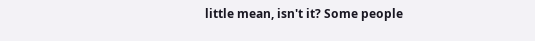little mean, isn't it? Some people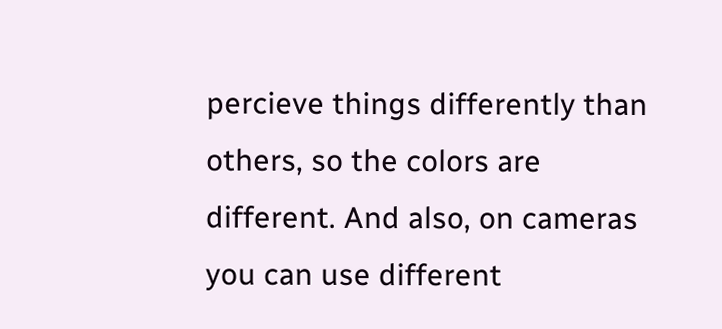percieve things differently than others, so the colors are different. And also, on cameras you can use different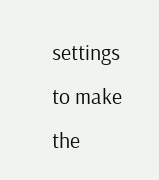settings to make the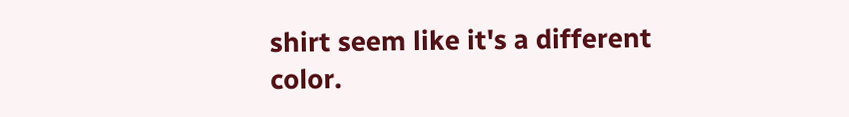shirt seem like it's a different color.